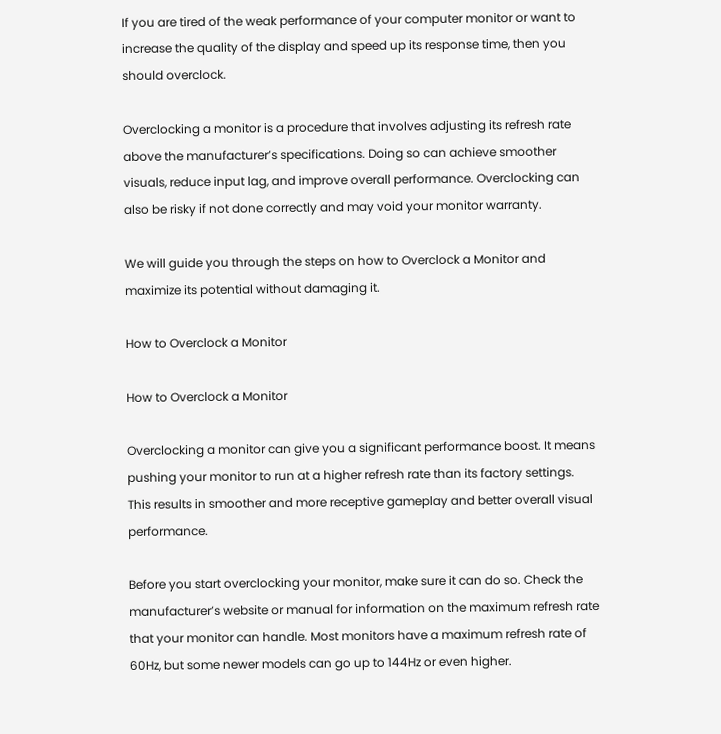If you are tired of the weak performance of your computer monitor or want to increase the quality of the display and speed up its response time, then you should overclock.

Overclocking a monitor is a procedure that involves adjusting its refresh rate above the manufacturer’s specifications. Doing so can achieve smoother visuals, reduce input lag, and improve overall performance. Overclocking can also be risky if not done correctly and may void your monitor warranty.

We will guide you through the steps on how to Overclock a Monitor and maximize its potential without damaging it.

How to Overclock a Monitor

How to Overclock a Monitor

Overclocking a monitor can give you a significant performance boost. It means pushing your monitor to run at a higher refresh rate than its factory settings. This results in smoother and more receptive gameplay and better overall visual performance.

Before you start overclocking your monitor, make sure it can do so. Check the manufacturer’s website or manual for information on the maximum refresh rate that your monitor can handle. Most monitors have a maximum refresh rate of 60Hz, but some newer models can go up to 144Hz or even higher.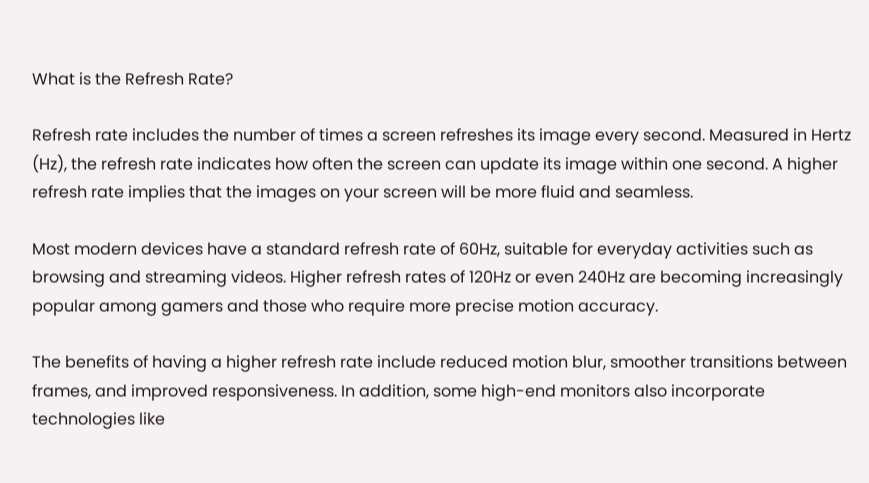What is the Refresh Rate?

Refresh rate includes the number of times a screen refreshes its image every second. Measured in Hertz (Hz), the refresh rate indicates how often the screen can update its image within one second. A higher refresh rate implies that the images on your screen will be more fluid and seamless.

Most modern devices have a standard refresh rate of 60Hz, suitable for everyday activities such as browsing and streaming videos. Higher refresh rates of 120Hz or even 240Hz are becoming increasingly popular among gamers and those who require more precise motion accuracy.

The benefits of having a higher refresh rate include reduced motion blur, smoother transitions between frames, and improved responsiveness. In addition, some high-end monitors also incorporate technologies like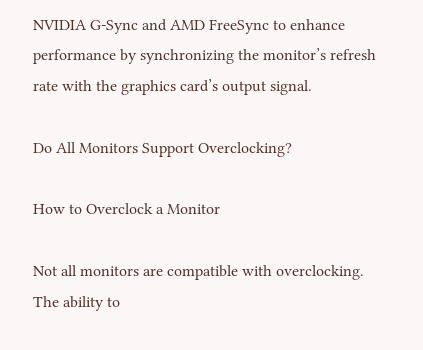NVIDIA G-Sync and AMD FreeSync to enhance performance by synchronizing the monitor’s refresh rate with the graphics card’s output signal.

Do All Monitors Support Overclocking?

How to Overclock a Monitor

Not all monitors are compatible with overclocking. The ability to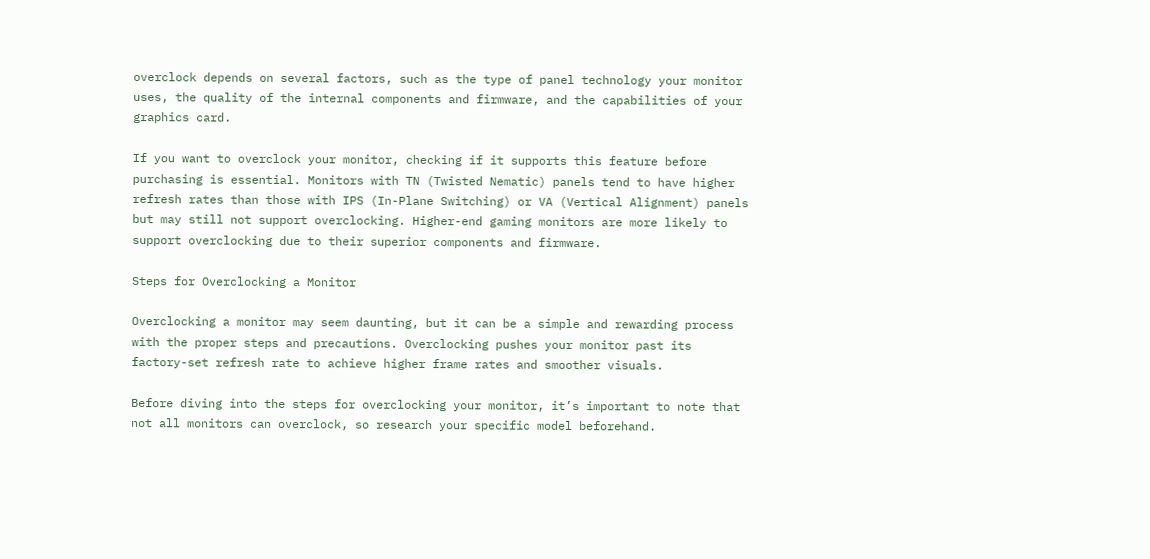overclock depends on several factors, such as the type of panel technology your monitor uses, the quality of the internal components and firmware, and the capabilities of your graphics card.

If you want to overclock your monitor, checking if it supports this feature before purchasing is essential. Monitors with TN (Twisted Nematic) panels tend to have higher refresh rates than those with IPS (In-Plane Switching) or VA (Vertical Alignment) panels but may still not support overclocking. Higher-end gaming monitors are more likely to support overclocking due to their superior components and firmware.

Steps for Overclocking a Monitor

Overclocking a monitor may seem daunting, but it can be a simple and rewarding process with the proper steps and precautions. Overclocking pushes your monitor past its factory-set refresh rate to achieve higher frame rates and smoother visuals.

Before diving into the steps for overclocking your monitor, it’s important to note that not all monitors can overclock, so research your specific model beforehand.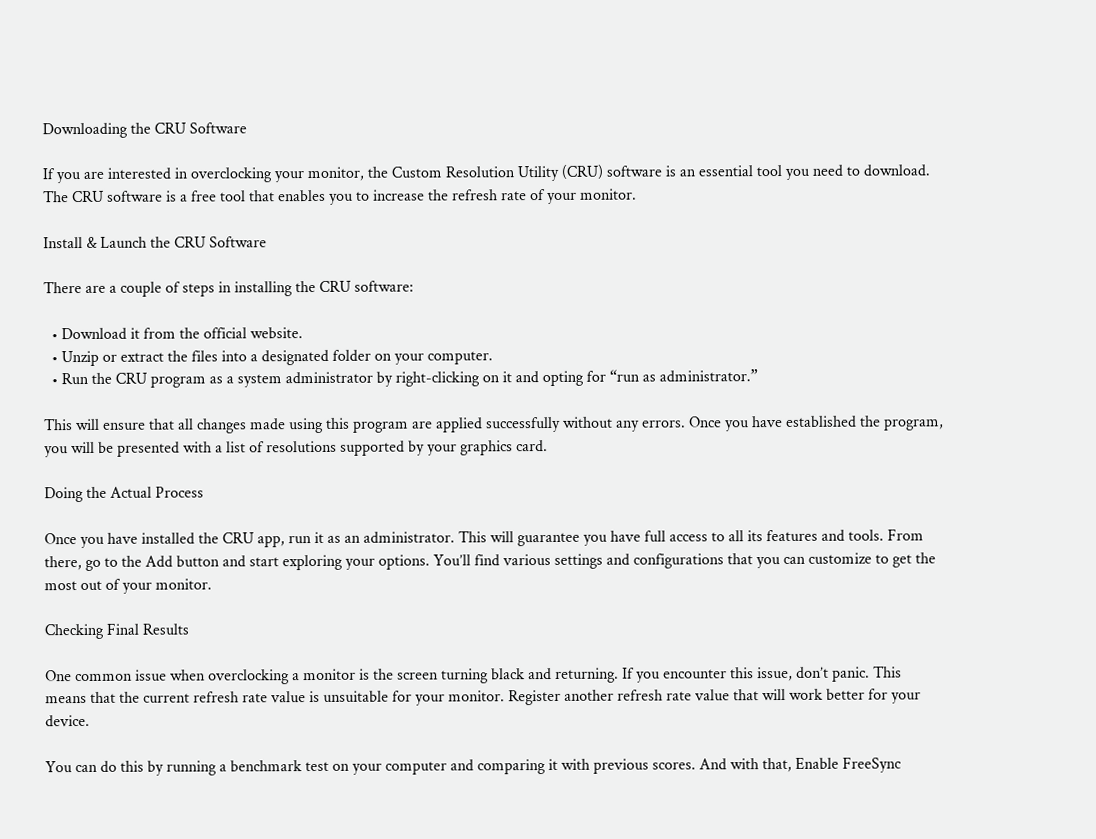Downloading the CRU Software

If you are interested in overclocking your monitor, the Custom Resolution Utility (CRU) software is an essential tool you need to download. The CRU software is a free tool that enables you to increase the refresh rate of your monitor.

Install & Launch the CRU Software

There are a couple of steps in installing the CRU software:

  • Download it from the official website.
  • Unzip or extract the files into a designated folder on your computer.
  • Run the CRU program as a system administrator by right-clicking on it and opting for “run as administrator.”

This will ensure that all changes made using this program are applied successfully without any errors. Once you have established the program, you will be presented with a list of resolutions supported by your graphics card.

Doing the Actual Process

Once you have installed the CRU app, run it as an administrator. This will guarantee you have full access to all its features and tools. From there, go to the Add button and start exploring your options. You’ll find various settings and configurations that you can customize to get the most out of your monitor.

Checking Final Results

One common issue when overclocking a monitor is the screen turning black and returning. If you encounter this issue, don’t panic. This means that the current refresh rate value is unsuitable for your monitor. Register another refresh rate value that will work better for your device.

You can do this by running a benchmark test on your computer and comparing it with previous scores. And with that, Enable FreeSync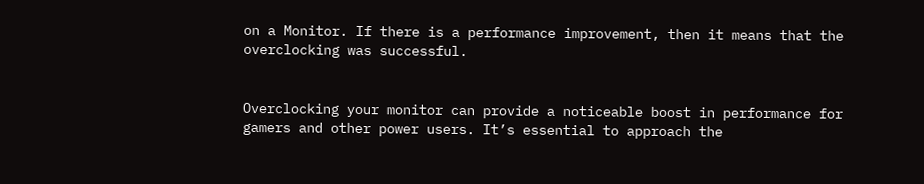on a Monitor. If there is a performance improvement, then it means that the overclocking was successful.


Overclocking your monitor can provide a noticeable boost in performance for gamers and other power users. It’s essential to approach the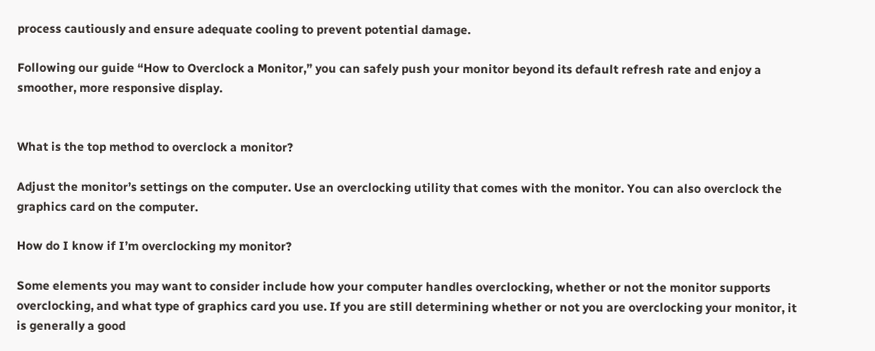process cautiously and ensure adequate cooling to prevent potential damage.

Following our guide “How to Overclock a Monitor,” you can safely push your monitor beyond its default refresh rate and enjoy a smoother, more responsive display.


What is the top method to overclock a monitor?

Adjust the monitor’s settings on the computer. Use an overclocking utility that comes with the monitor. You can also overclock the graphics card on the computer.

How do I know if I’m overclocking my monitor?

Some elements you may want to consider include how your computer handles overclocking, whether or not the monitor supports overclocking, and what type of graphics card you use. If you are still determining whether or not you are overclocking your monitor, it is generally a good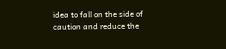idea to fall on the side of caution and reduce the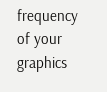frequency of your graphics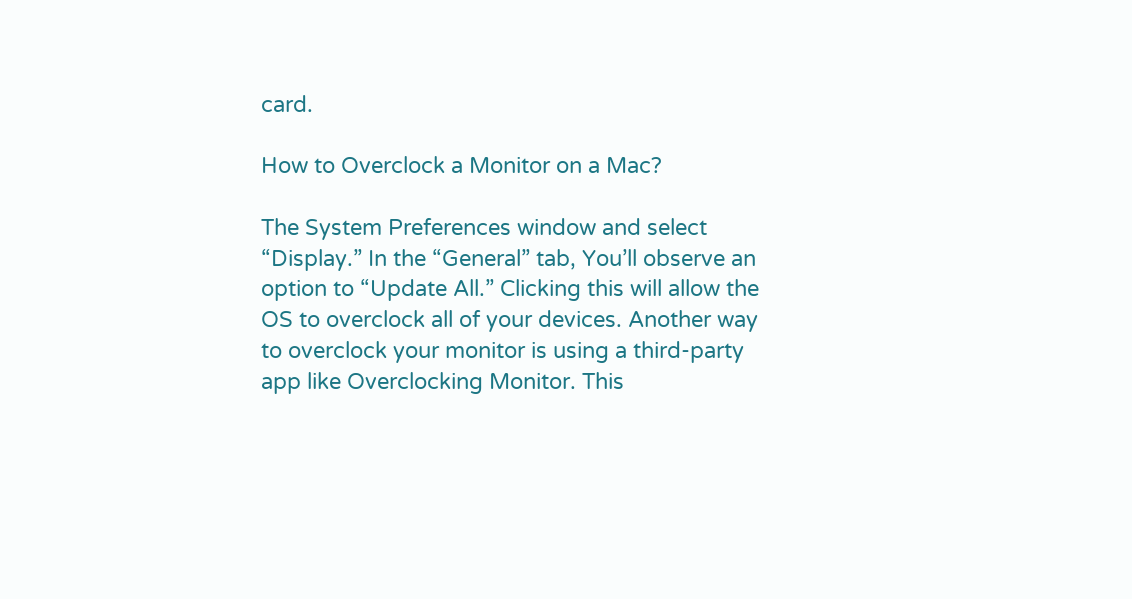card.

How to Overclock a Monitor on a Mac?

The System Preferences window and select “Display.” In the “General” tab, You’ll observe an option to “Update All.” Clicking this will allow the OS to overclock all of your devices. Another way to overclock your monitor is using a third-party app like Overclocking Monitor. This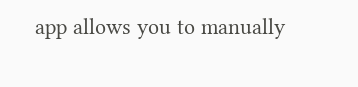app allows you to manually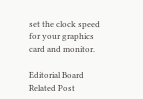set the clock speed for your graphics card and monitor.

Editorial Board
Related Post